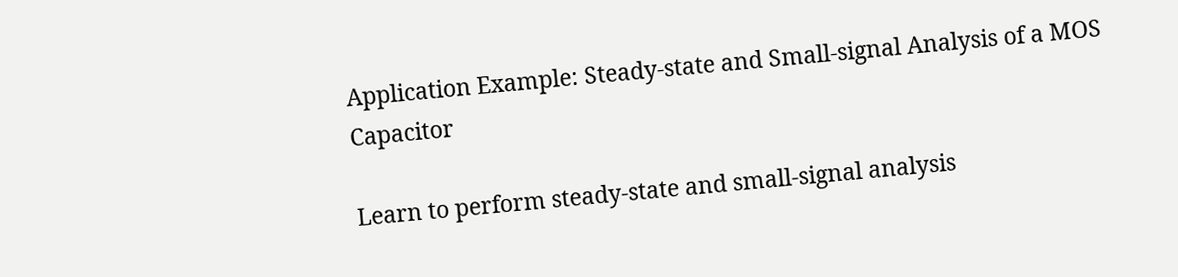Application Example: Steady-state and Small-signal Analysis of a MOS Capacitor

Learn to perform steady-state and small-signal analysis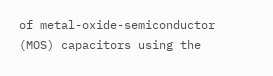of metal-oxide-semiconductor (MOS) capacitors using the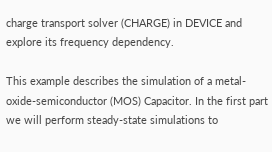charge transport solver (CHARGE) in DEVICE and explore its frequency dependency.

This example describes the simulation of a metal-oxide-semiconductor (MOS) Capacitor. In the first part we will perform steady-state simulations to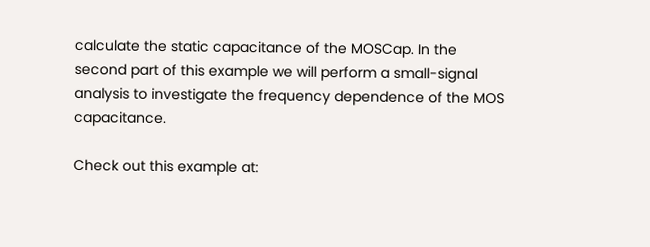calculate the static capacitance of the MOSCap. In the second part of this example we will perform a small-signal analysis to investigate the frequency dependence of the MOS capacitance.

Check out this example at: